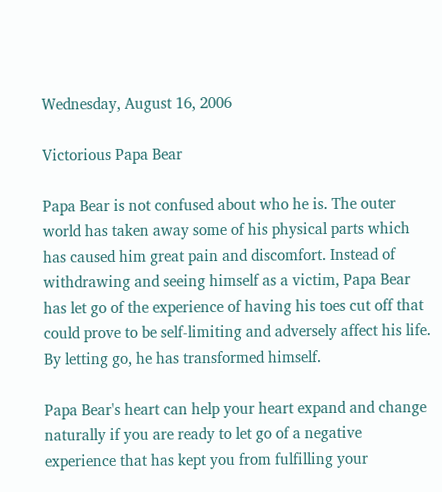Wednesday, August 16, 2006

Victorious Papa Bear

Papa Bear is not confused about who he is. The outer world has taken away some of his physical parts which has caused him great pain and discomfort. Instead of withdrawing and seeing himself as a victim, Papa Bear has let go of the experience of having his toes cut off that could prove to be self-limiting and adversely affect his life. By letting go, he has transformed himself.

Papa Bear's heart can help your heart expand and change naturally if you are ready to let go of a negative experience that has kept you from fulfilling your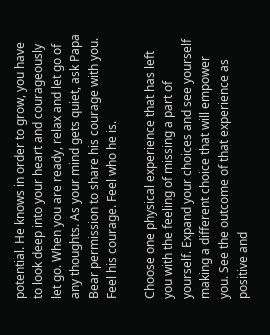potential. He knows in order to grow, you have to look deep into your heart and courageously let go. When you are ready, relax and let go of any thoughts. As your mind gets quiet, ask Papa Bear permission to share his courage with you. Feel his courage. Feel who he is.

Choose one physical experience that has left you with the feeling of missing a part of yourself. Expand your choices and see yourself making a different choice that will empower you. See the outcome of that experience as positive and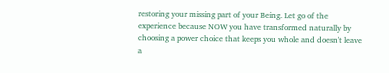restoring your missing part of your Being. Let go of the experience because NOW you have transformed naturally by choosing a power choice that keeps you whole and doesn't leave a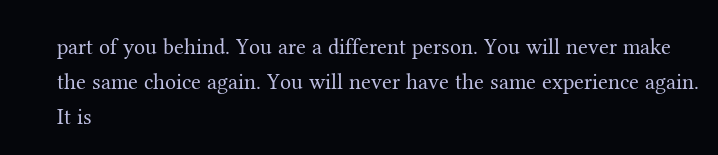part of you behind. You are a different person. You will never make the same choice again. You will never have the same experience again. It is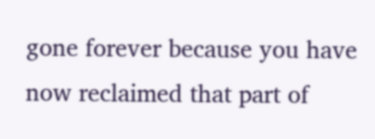gone forever because you have now reclaimed that part of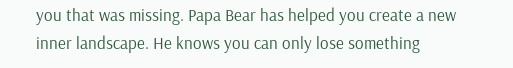you that was missing. Papa Bear has helped you create a new inner landscape. He knows you can only lose something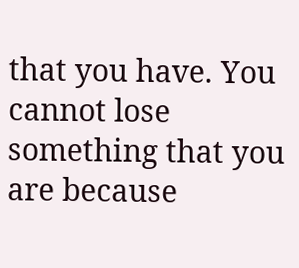that you have. You cannot lose something that you are because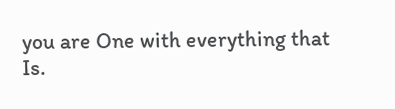you are One with everything that Is.